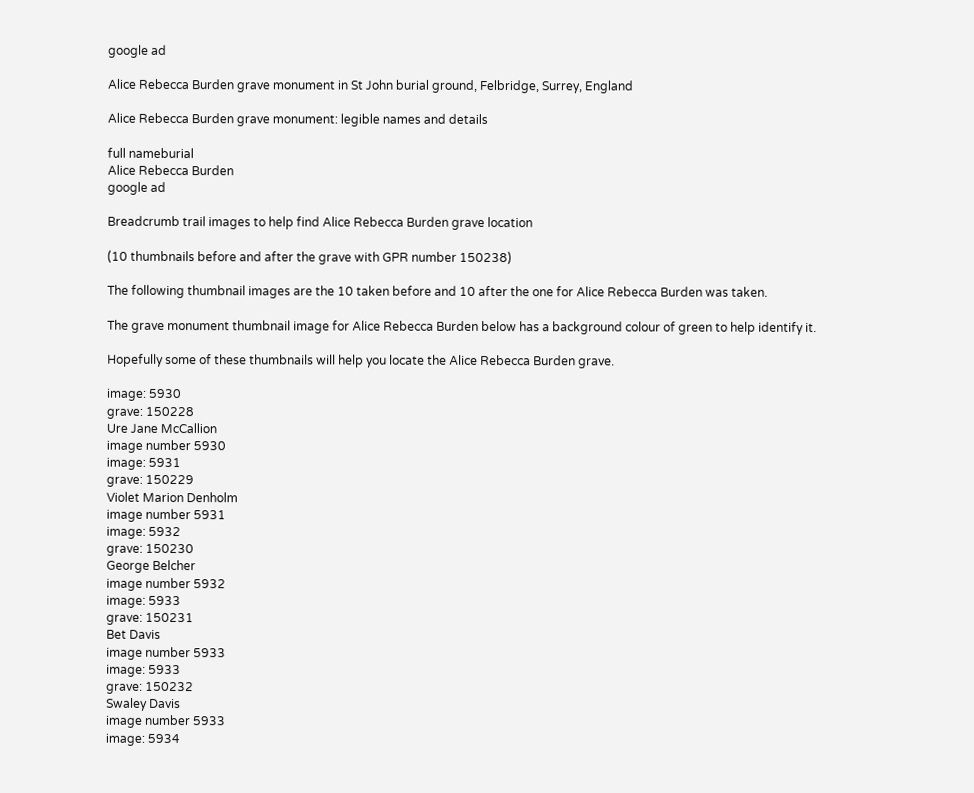google ad

Alice Rebecca Burden grave monument in St John burial ground, Felbridge, Surrey, England

Alice Rebecca Burden grave monument: legible names and details

full nameburial
Alice Rebecca Burden
google ad

Breadcrumb trail images to help find Alice Rebecca Burden grave location

(10 thumbnails before and after the grave with GPR number 150238)

The following thumbnail images are the 10 taken before and 10 after the one for Alice Rebecca Burden was taken.

The grave monument thumbnail image for Alice Rebecca Burden below has a background colour of green to help identify it.

Hopefully some of these thumbnails will help you locate the Alice Rebecca Burden grave.

image: 5930
grave: 150228
Ure Jane McCallion
image number 5930
image: 5931
grave: 150229
Violet Marion Denholm
image number 5931
image: 5932
grave: 150230
George Belcher
image number 5932
image: 5933
grave: 150231
Bet Davis
image number 5933
image: 5933
grave: 150232
Swaley Davis
image number 5933
image: 5934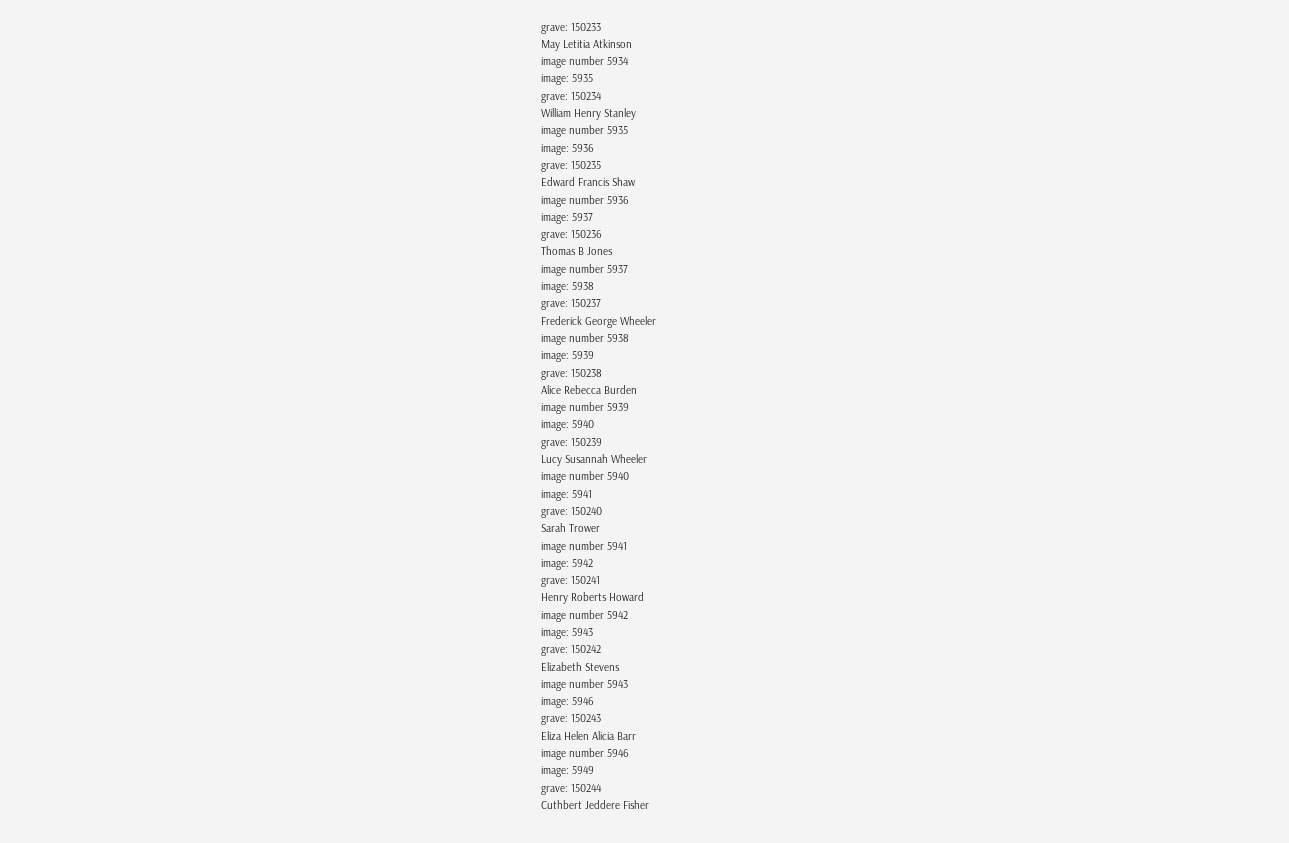grave: 150233
May Letitia Atkinson
image number 5934
image: 5935
grave: 150234
William Henry Stanley
image number 5935
image: 5936
grave: 150235
Edward Francis Shaw
image number 5936
image: 5937
grave: 150236
Thomas B Jones
image number 5937
image: 5938
grave: 150237
Frederick George Wheeler
image number 5938
image: 5939
grave: 150238
Alice Rebecca Burden
image number 5939
image: 5940
grave: 150239
Lucy Susannah Wheeler
image number 5940
image: 5941
grave: 150240
Sarah Trower
image number 5941
image: 5942
grave: 150241
Henry Roberts Howard
image number 5942
image: 5943
grave: 150242
Elizabeth Stevens
image number 5943
image: 5946
grave: 150243
Eliza Helen Alicia Barr
image number 5946
image: 5949
grave: 150244
Cuthbert Jeddere Fisher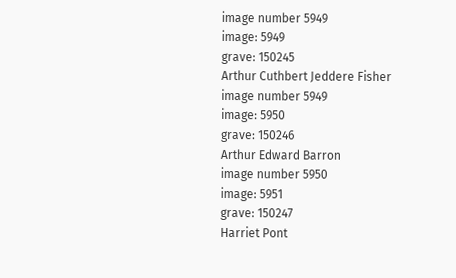image number 5949
image: 5949
grave: 150245
Arthur Cuthbert Jeddere Fisher
image number 5949
image: 5950
grave: 150246
Arthur Edward Barron
image number 5950
image: 5951
grave: 150247
Harriet Pont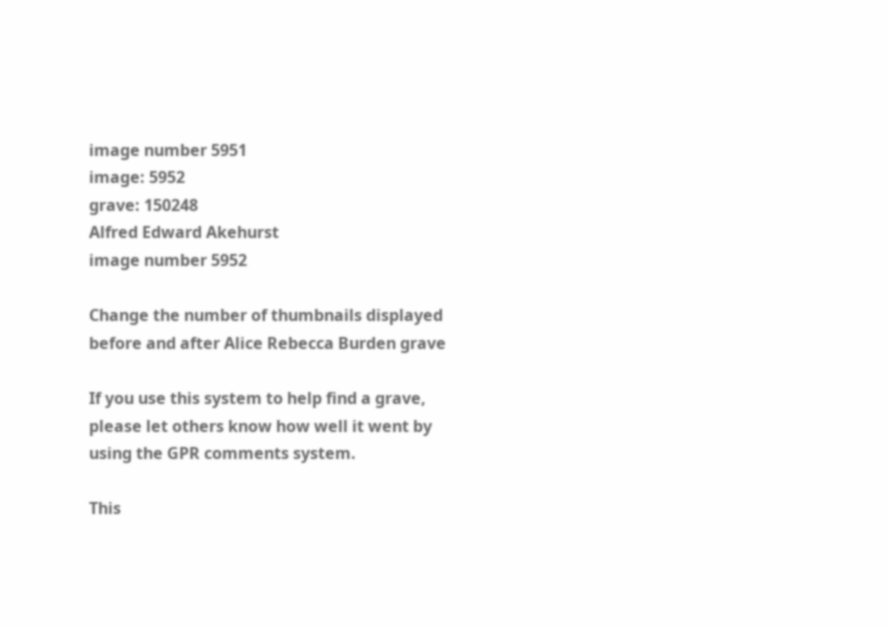image number 5951
image: 5952
grave: 150248
Alfred Edward Akehurst
image number 5952

Change the number of thumbnails displayed before and after Alice Rebecca Burden grave

If you use this system to help find a grave, please let others know how well it went by using the GPR comments system.

This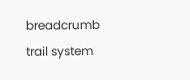breadcrumb trail system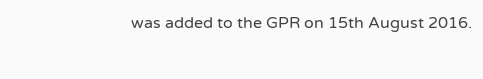was added to the GPR on 15th August 2016.